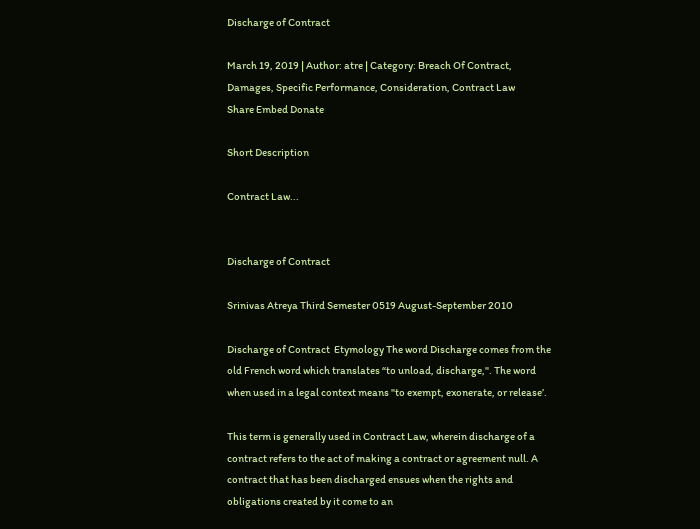Discharge of Contract

March 19, 2019 | Author: atre | Category: Breach Of Contract, Damages, Specific Performance, Consideration, Contract Law
Share Embed Donate

Short Description

Contract Law...


Discharge of Contract

Srinivas Atreya Third Semester 0519 August-September 2010

Discharge of Contract  Etymology The word Discharge comes from the old French word which translates “to unload, discharge,". The word when used in a legal context means "to exempt, exonerate, or release’.

This term is generally used in Contract Law, wherein discharge of a contract refers to the act of making a contract or agreement null. A contract that has been discharged ensues when the rights and obligations created by it come to an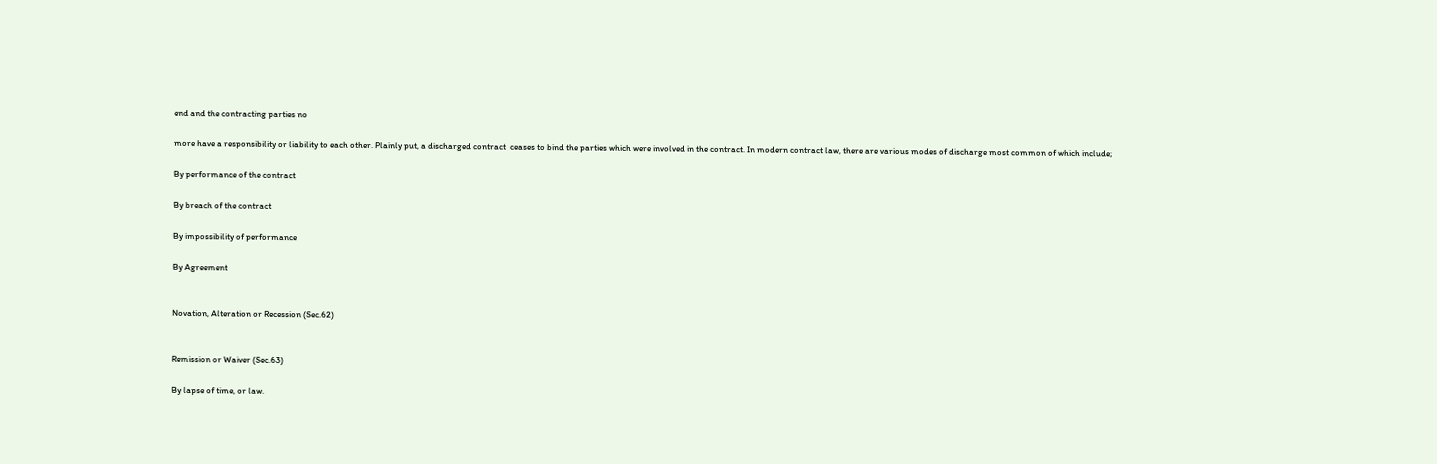end and the contracting parties no

more have a responsibility or liability to each other. Plainly put, a discharged contract  ceases to bind the parties which were involved in the contract. In modern contract law, there are various modes of discharge most common of which include;

By performance of the contract

By breach of the contract

By impossibility of performance

By Agreement


Novation, Alteration or Recession (Sec.62)


Remission or Waiver (Sec.63)

By lapse of time, or law.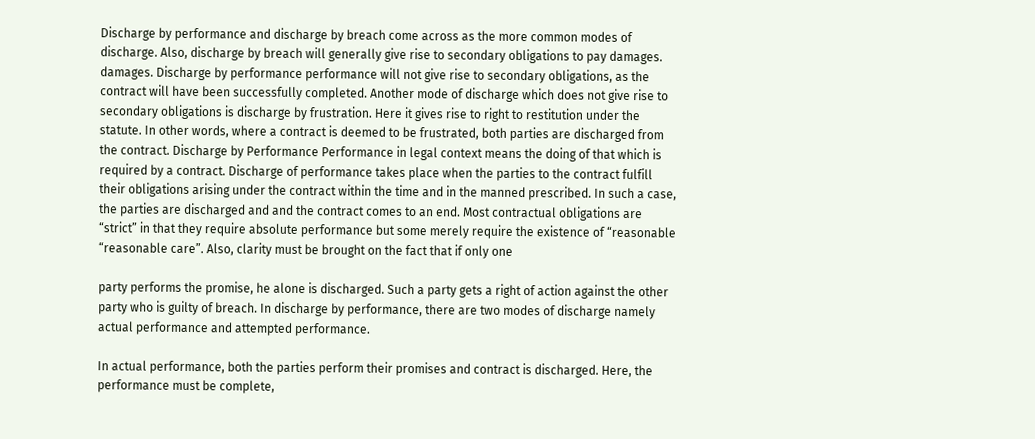Discharge by performance and discharge by breach come across as the more common modes of discharge. Also, discharge by breach will generally give rise to secondary obligations to pay damages. damages. Discharge by performance performance will not give rise to secondary obligations, as the contract will have been successfully completed. Another mode of discharge which does not give rise to secondary obligations is discharge by frustration. Here it gives rise to right to restitution under the statute. In other words, where a contract is deemed to be frustrated, both parties are discharged from the contract. Discharge by Performance Performance in legal context means the doing of that which is required by a contract. Discharge of performance takes place when the parties to the contract fulfill their obligations arising under the contract within the time and in the manned prescribed. In such a case, the parties are discharged and and the contract comes to an end. Most contractual obligations are “strict” in that they require absolute performance but some merely require the existence of “reasonable “reasonable care”. Also, clarity must be brought on the fact that if only one

party performs the promise, he alone is discharged. Such a party gets a right of action against the other party who is guilty of breach. In discharge by performance, there are two modes of discharge namely actual performance and attempted performance.

In actual performance, both the parties perform their promises and contract is discharged. Here, the performance must be complete,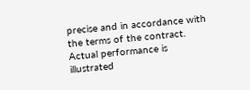precise and in accordance with the terms of the contract. Actual performance is illustrated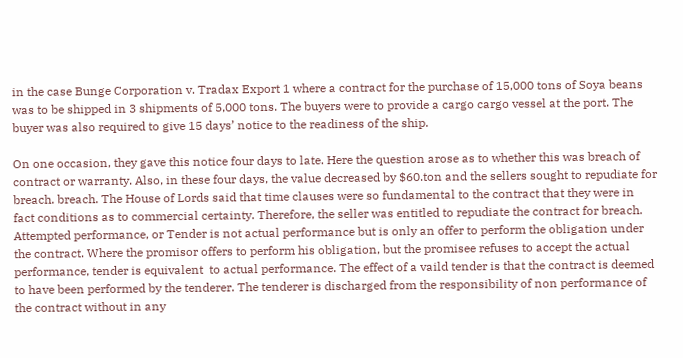in the case Bunge Corporation v. Tradax Export 1 where a contract for the purchase of 15,000 tons of Soya beans was to be shipped in 3 shipments of 5,000 tons. The buyers were to provide a cargo cargo vessel at the port. The buyer was also required to give 15 days’ notice to the readiness of the ship.

On one occasion, they gave this notice four days to late. Here the question arose as to whether this was breach of contract or warranty. Also, in these four days, the value decreased by $60.ton and the sellers sought to repudiate for breach. breach. The House of Lords said that time clauses were so fundamental to the contract that they were in fact conditions as to commercial certainty. Therefore, the seller was entitled to repudiate the contract for breach. Attempted performance, or Tender is not actual performance but is only an offer to perform the obligation under the contract. Where the promisor offers to perform his obligation, but the promisee refuses to accept the actual performance, tender is equivalent  to actual performance. The effect of a vaild tender is that the contract is deemed to have been performed by the tenderer. The tenderer is discharged from the responsibility of non performance of the contract without in any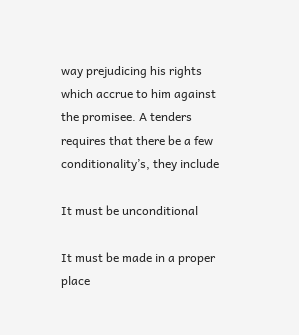way prejudicing his rights which accrue to him against the promisee. A tenders requires that there be a few conditionality’s, they include

It must be unconditional

It must be made in a proper place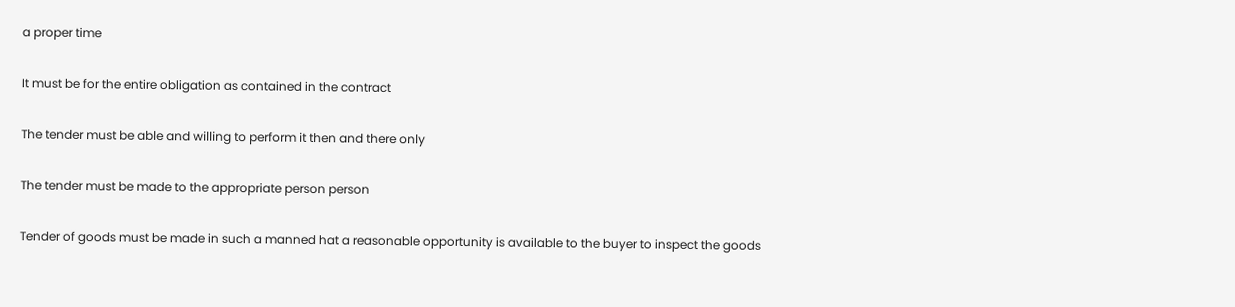a proper time

It must be for the entire obligation as contained in the contract

The tender must be able and willing to perform it then and there only

The tender must be made to the appropriate person person

Tender of goods must be made in such a manned hat a reasonable opportunity is available to the buyer to inspect the goods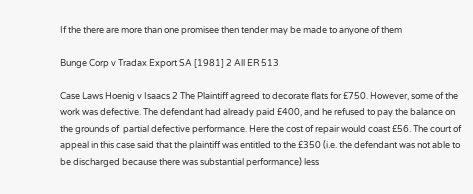If the there are more than one promisee then tender may be made to anyone of them

Bunge Corp v Tradax Export SA [1981] 2 All ER 513

Case Laws Hoenig v Isaacs 2 The Plaintiff agreed to decorate flats for £750. However, some of the work was defective. The defendant had already paid £400, and he refused to pay the balance on the grounds of  partial defective performance. Here the cost of repair would coast £56. The court of appeal in this case said that the plaintiff was entitled to the £350 (i.e. the defendant was not able to be discharged because there was substantial performance) less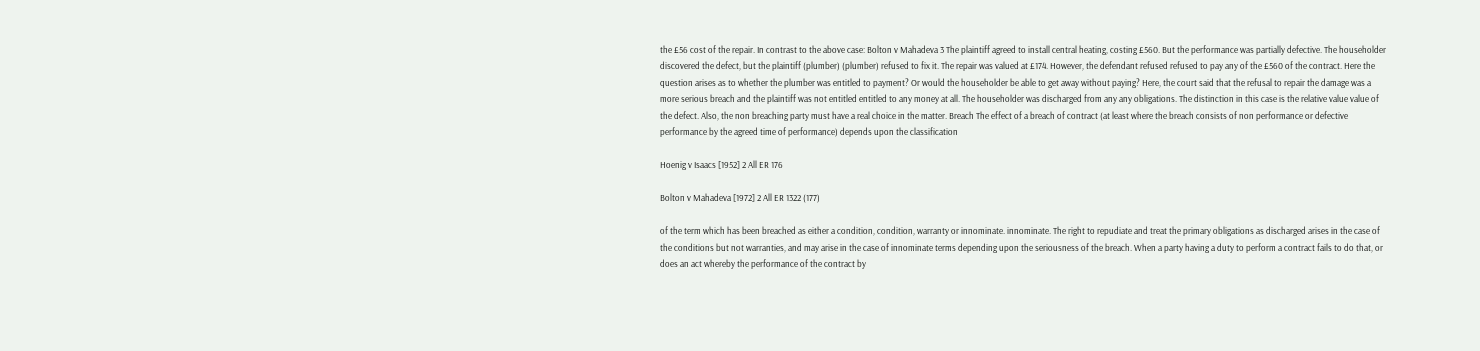the £56 cost of the repair. In contrast to the above case: Bolton v Mahadeva 3 The plaintiff agreed to install central heating, costing £560. But the performance was partially defective. The householder discovered the defect, but the plaintiff (plumber) (plumber) refused to fix it. The repair was valued at £174. However, the defendant refused refused to pay any of the £560 of the contract. Here the question arises as to whether the plumber was entitled to payment? Or would the householder be able to get away without paying? Here, the court said that the refusal to repair the damage was a more serious breach and the plaintiff was not entitled entitled to any money at all. The householder was discharged from any any obligations. The distinction in this case is the relative value value of the defect. Also, the non breaching party must have a real choice in the matter. Breach The effect of a breach of contract (at least where the breach consists of non performance or defective performance by the agreed time of performance) depends upon the classification

Hoenig v Isaacs [1952] 2 All ER 176

Bolton v Mahadeva [1972] 2 All ER 1322 (177)

of the term which has been breached as either a condition, condition, warranty or innominate. innominate. The right to repudiate and treat the primary obligations as discharged arises in the case of the conditions but not warranties, and may arise in the case of innominate terms depending upon the seriousness of the breach. When a party having a duty to perform a contract fails to do that, or does an act whereby the performance of the contract by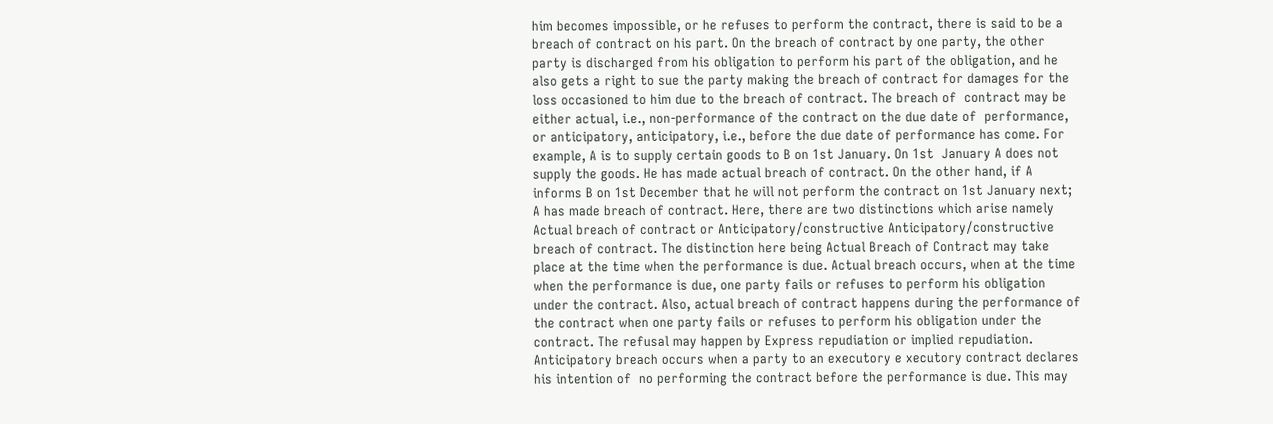him becomes impossible, or he refuses to perform the contract, there is said to be a breach of contract on his part. On the breach of contract by one party, the other party is discharged from his obligation to perform his part of the obligation, and he also gets a right to sue the party making the breach of contract for damages for the loss occasioned to him due to the breach of contract. The breach of  contract may be either actual, i.e., non-performance of the contract on the due date of  performance, or anticipatory, anticipatory, i.e., before the due date of performance has come. For example, A is to supply certain goods to B on 1st January. On 1st  January A does not supply the goods. He has made actual breach of contract. On the other hand, if A informs B on 1st December that he will not perform the contract on 1st January next; A has made breach of contract. Here, there are two distinctions which arise namely Actual breach of contract or Anticipatory/constructive Anticipatory/constructive breach of contract. The distinction here being Actual Breach of Contract may take place at the time when the performance is due. Actual breach occurs, when at the time when the performance is due, one party fails or refuses to perform his obligation under the contract. Also, actual breach of contract happens during the performance of the contract when one party fails or refuses to perform his obligation under the contract. The refusal may happen by Express repudiation or implied repudiation. Anticipatory breach occurs when a party to an executory e xecutory contract declares his intention of  no performing the contract before the performance is due. This may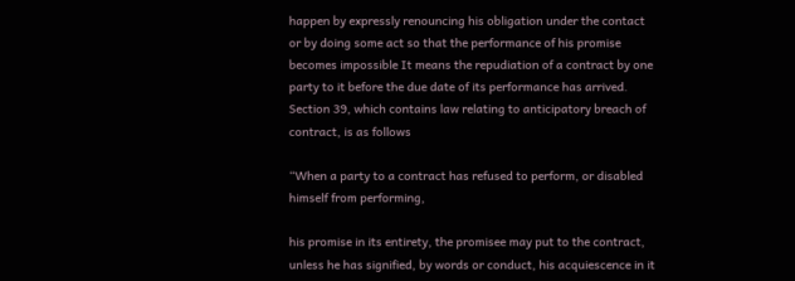happen by expressly renouncing his obligation under the contact or by doing some act so that the performance of his promise becomes impossible It means the repudiation of a contract by one party to it before the due date of its performance has arrived. Section 39, which contains law relating to anticipatory breach of  contract, is as follows

“When a party to a contract has refused to perform, or disabled himself from performing,

his promise in its entirety, the promisee may put to the contract, unless he has signified, by words or conduct, his acquiescence in it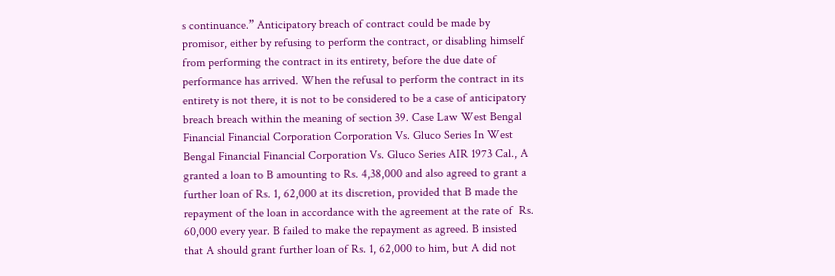s continuance.” Anticipatory breach of contract could be made by promisor, either by refusing to perform the contract, or disabling himself from performing the contract in its entirety, before the due date of performance has arrived. When the refusal to perform the contract in its entirety is not there, it is not to be considered to be a case of anticipatory breach breach within the meaning of section 39. Case Law West Bengal Financial Financial Corporation Corporation Vs. Gluco Series In West Bengal Financial Financial Corporation Vs. Gluco Series AIR 1973 Cal., A granted a loan to B amounting to Rs. 4,38,000 and also agreed to grant a further loan of Rs. 1, 62,000 at its discretion, provided that B made the repayment of the loan in accordance with the agreement at the rate of  Rs. 60,000 every year. B failed to make the repayment as agreed. B insisted that A should grant further loan of Rs. 1, 62,000 to him, but A did not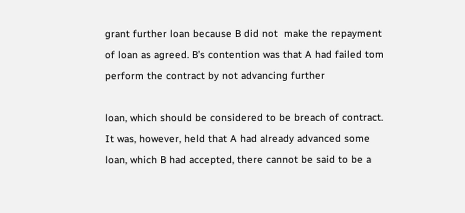grant further loan because B did not  make the repayment of loan as agreed. B’s contention was that A had failed tom perform the contract by not advancing further

loan, which should be considered to be breach of contract. It was, however, held that A had already advanced some loan, which B had accepted, there cannot be said to be a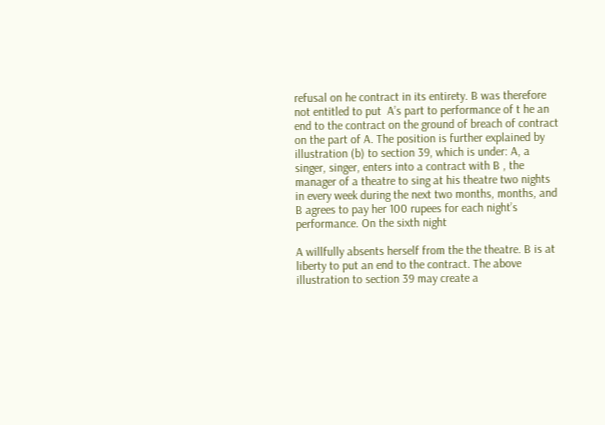refusal on he contract in its entirety. B was therefore not entitled to put  A’s part to performance of t he an end to the contract on the ground of breach of contract on the part of A. The position is further explained by illustration (b) to section 39, which is under: A, a singer, singer, enters into a contract with B , the manager of a theatre to sing at his theatre two nights in every week during the next two months, months, and B agrees to pay her 100 rupees for each night’s performance. On the sixth night

A willfully absents herself from the the theatre. B is at liberty to put an end to the contract. The above illustration to section 39 may create a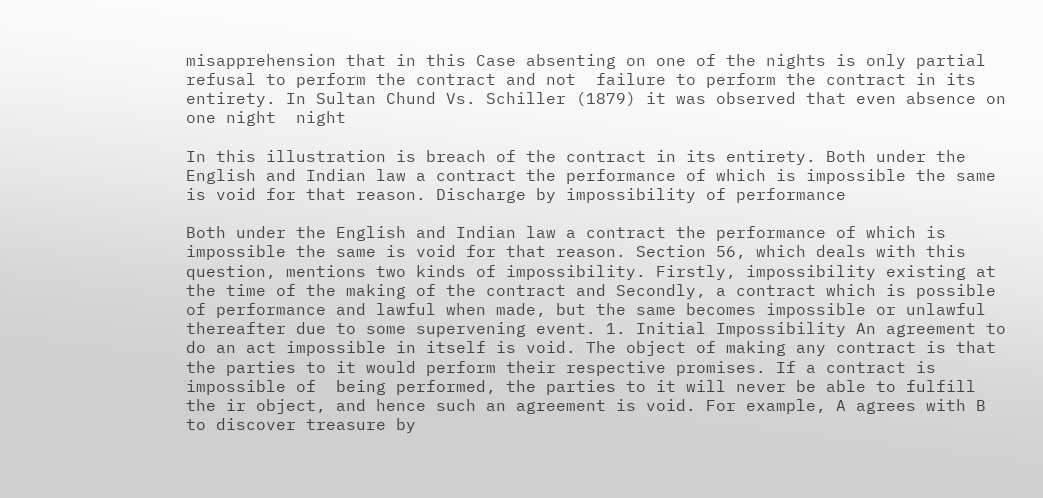misapprehension that in this Case absenting on one of the nights is only partial refusal to perform the contract and not  failure to perform the contract in its entirety. In Sultan Chund Vs. Schiller (1879) it was observed that even absence on one night  night

In this illustration is breach of the contract in its entirety. Both under the English and Indian law a contract the performance of which is impossible the same is void for that reason. Discharge by impossibility of performance

Both under the English and Indian law a contract the performance of which is impossible the same is void for that reason. Section 56, which deals with this question, mentions two kinds of impossibility. Firstly, impossibility existing at the time of the making of the contract and Secondly, a contract which is possible of performance and lawful when made, but the same becomes impossible or unlawful thereafter due to some supervening event. 1. Initial Impossibility An agreement to do an act impossible in itself is void. The object of making any contract is that the parties to it would perform their respective promises. If a contract is impossible of  being performed, the parties to it will never be able to fulfill the ir object, and hence such an agreement is void. For example, A agrees with B to discover treasure by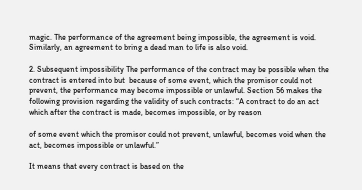magic. The performance of the agreement being impossible, the agreement is void. Similarly, an agreement to bring a dead man to life is also void.

2. Subsequent impossibility The performance of the contract may be possible when the contract is entered into but  because of some event, which the promisor could not prevent, the performance may become impossible or unlawful. Section 56 makes the following provision regarding the validity of such contracts: “A contract to do an act which after the contract is made, becomes impossible, or by reason

of some event which the promisor could not prevent, unlawful, becomes void when the act, becomes impossible or unlawful.”

It means that every contract is based on the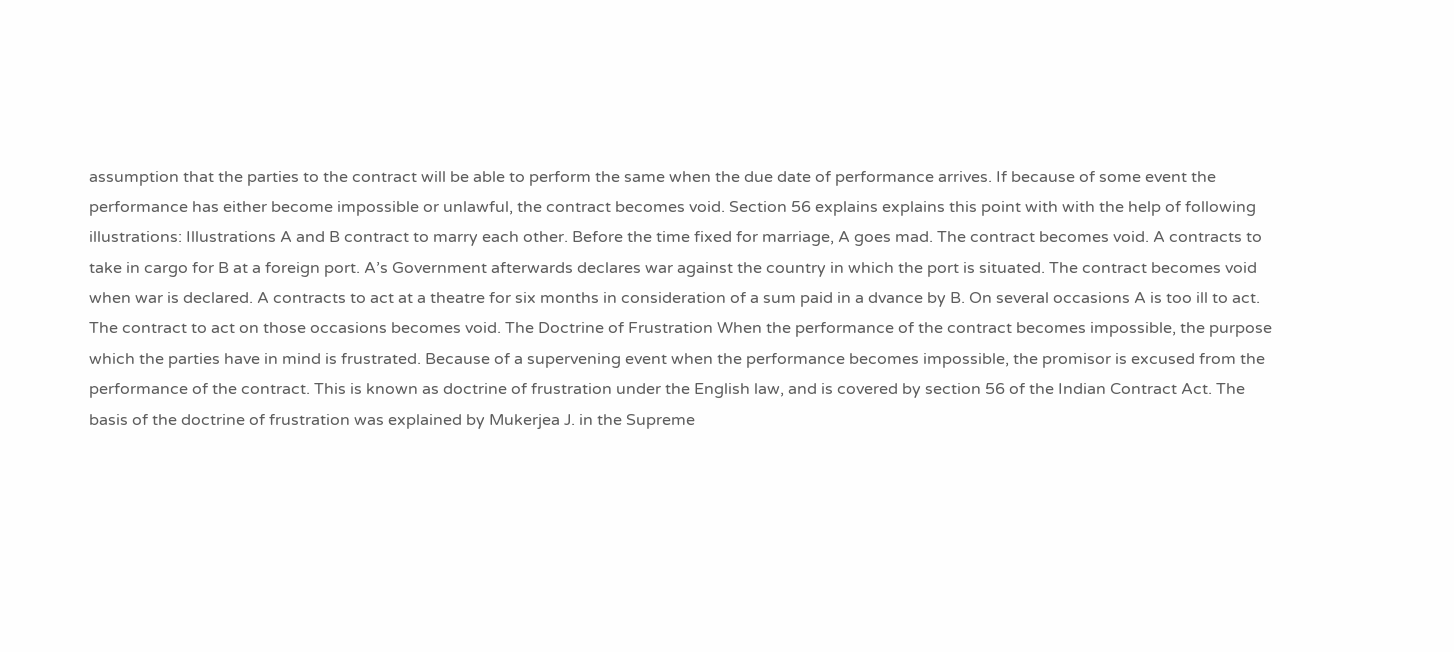assumption that the parties to the contract will be able to perform the same when the due date of performance arrives. If because of some event the performance has either become impossible or unlawful, the contract becomes void. Section 56 explains explains this point with with the help of following illustrations: Illustrations A and B contract to marry each other. Before the time fixed for marriage, A goes mad. The contract becomes void. A contracts to take in cargo for B at a foreign port. A’s Government afterwards declares war against the country in which the port is situated. The contract becomes void when war is declared. A contracts to act at a theatre for six months in consideration of a sum paid in a dvance by B. On several occasions A is too ill to act. The contract to act on those occasions becomes void. The Doctrine of Frustration When the performance of the contract becomes impossible, the purpose which the parties have in mind is frustrated. Because of a supervening event when the performance becomes impossible, the promisor is excused from the performance of the contract. This is known as doctrine of frustration under the English law, and is covered by section 56 of the Indian Contract Act. The basis of the doctrine of frustration was explained by Mukerjea J. in the Supreme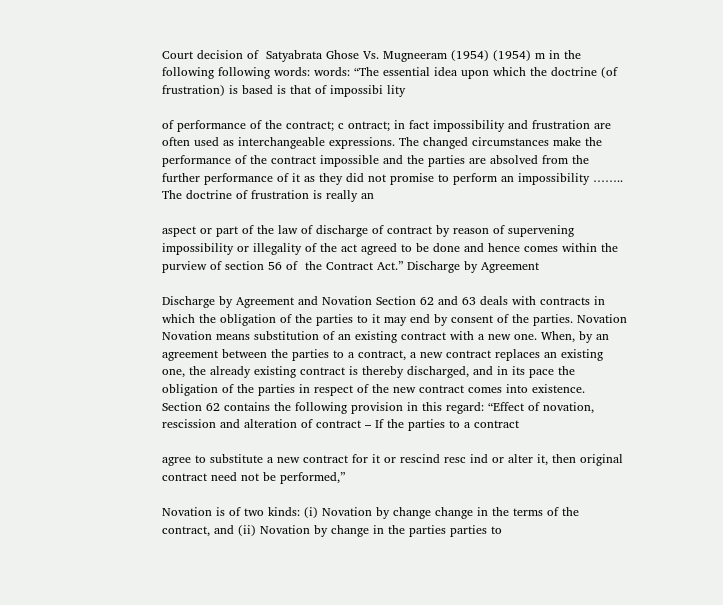Court decision of  Satyabrata Ghose Vs. Mugneeram (1954) (1954) m in the following following words: words: “The essential idea upon which the doctrine (of frustration) is based is that of impossibi lity

of performance of the contract; c ontract; in fact impossibility and frustration are often used as interchangeable expressions. The changed circumstances make the performance of the contract impossible and the parties are absolved from the further performance of it as they did not promise to perform an impossibility …….. The doctrine of frustration is really an

aspect or part of the law of discharge of contract by reason of supervening impossibility or illegality of the act agreed to be done and hence comes within the purview of section 56 of  the Contract Act.” Discharge by Agreement

Discharge by Agreement and Novation Section 62 and 63 deals with contracts in which the obligation of the parties to it may end by consent of the parties. Novation Novation means substitution of an existing contract with a new one. When, by an agreement between the parties to a contract, a new contract replaces an existing one, the already existing contract is thereby discharged, and in its pace the obligation of the parties in respect of the new contract comes into existence. Section 62 contains the following provision in this regard: “Effect of novation, rescission and alteration of contract – If the parties to a contract

agree to substitute a new contract for it or rescind resc ind or alter it, then original contract need not be performed,”

Novation is of two kinds: (i) Novation by change change in the terms of the contract, and (ii) Novation by change in the parties parties to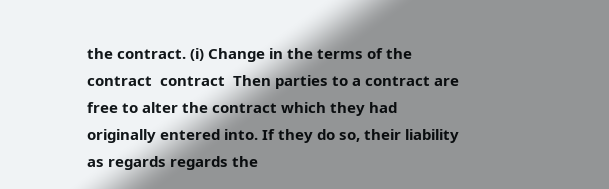the contract. (i) Change in the terms of the contract  contract  Then parties to a contract are free to alter the contract which they had originally entered into. If they do so, their liability as regards regards the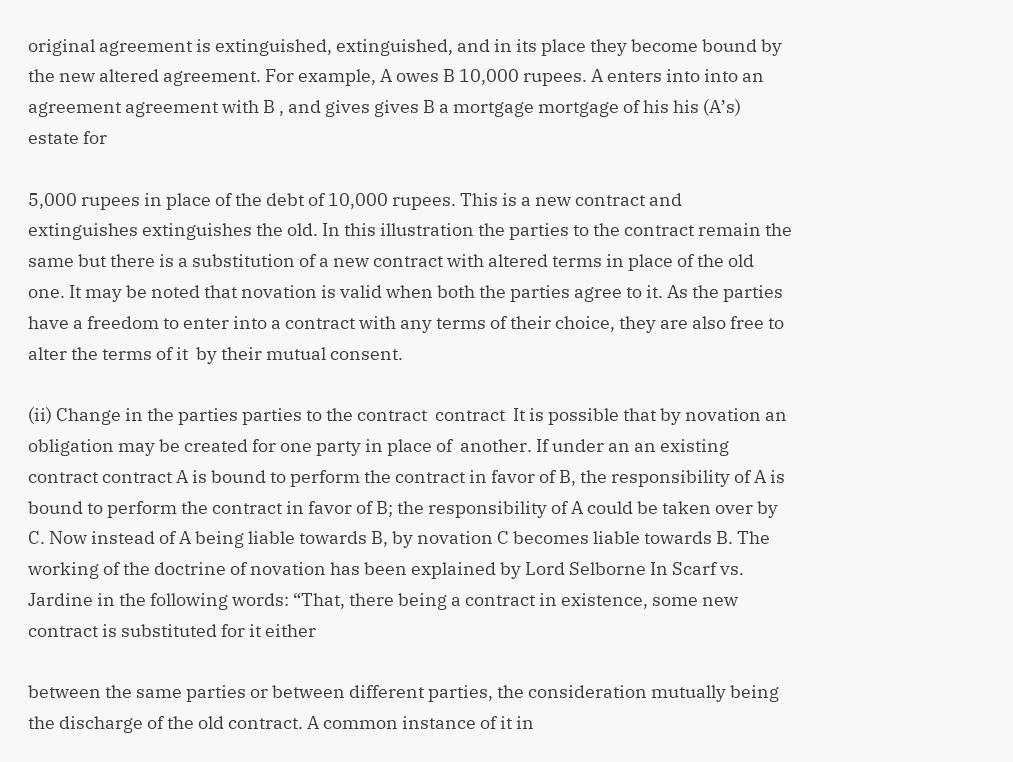original agreement is extinguished, extinguished, and in its place they become bound by the new altered agreement. For example, A owes B 10,000 rupees. A enters into into an agreement agreement with B , and gives gives B a mortgage mortgage of his his (A’s) estate for

5,000 rupees in place of the debt of 10,000 rupees. This is a new contract and extinguishes extinguishes the old. In this illustration the parties to the contract remain the same but there is a substitution of a new contract with altered terms in place of the old one. It may be noted that novation is valid when both the parties agree to it. As the parties have a freedom to enter into a contract with any terms of their choice, they are also free to alter the terms of it  by their mutual consent.

(ii) Change in the parties parties to the contract  contract  It is possible that by novation an obligation may be created for one party in place of  another. If under an an existing contract contract A is bound to perform the contract in favor of B, the responsibility of A is bound to perform the contract in favor of B; the responsibility of A could be taken over by C. Now instead of A being liable towards B, by novation C becomes liable towards B. The working of the doctrine of novation has been explained by Lord Selborne In Scarf vs. Jardine in the following words: “That, there being a contract in existence, some new contract is substituted for it either

between the same parties or between different parties, the consideration mutually being the discharge of the old contract. A common instance of it in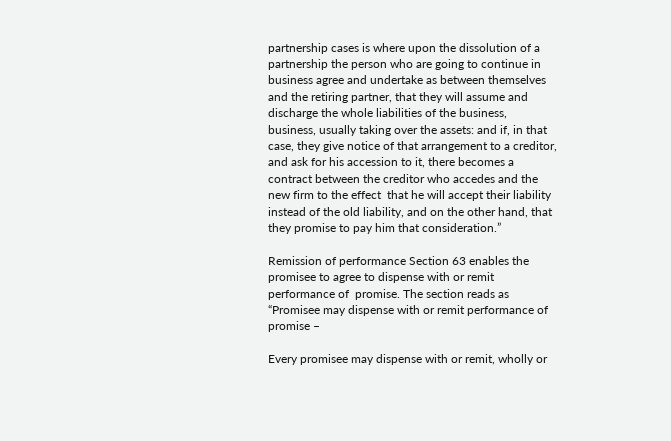partnership cases is where upon the dissolution of a partnership the person who are going to continue in business agree and undertake as between themselves and the retiring partner, that they will assume and discharge the whole liabilities of the business, business, usually taking over the assets: and if, in that case, they give notice of that arrangement to a creditor, and ask for his accession to it, there becomes a contract between the creditor who accedes and the new firm to the effect  that he will accept their liability instead of the old liability, and on the other hand, that they promise to pay him that consideration.”

Remission of performance Section 63 enables the promisee to agree to dispense with or remit performance of  promise. The section reads as “Promisee may dispense with or remit performance of promise –

Every promisee may dispense with or remit, wholly or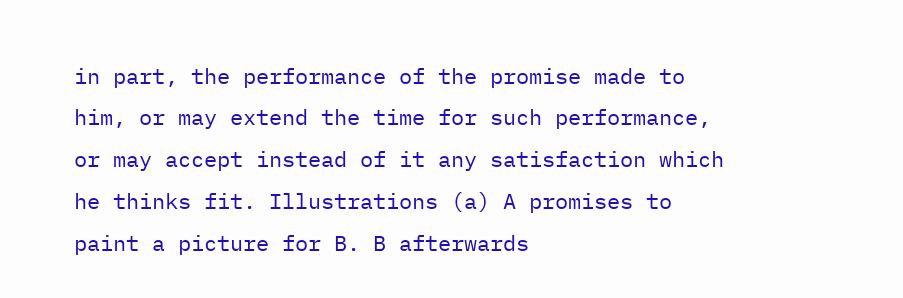in part, the performance of the promise made to him, or may extend the time for such performance, or may accept instead of it any satisfaction which he thinks fit. Illustrations (a) A promises to paint a picture for B. B afterwards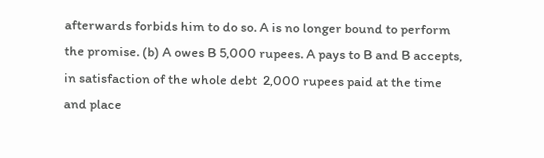afterwards forbids him to do so. A is no longer bound to perform the promise. (b) A owes B 5,000 rupees. A pays to B and B accepts, in satisfaction of the whole debt  2,000 rupees paid at the time and place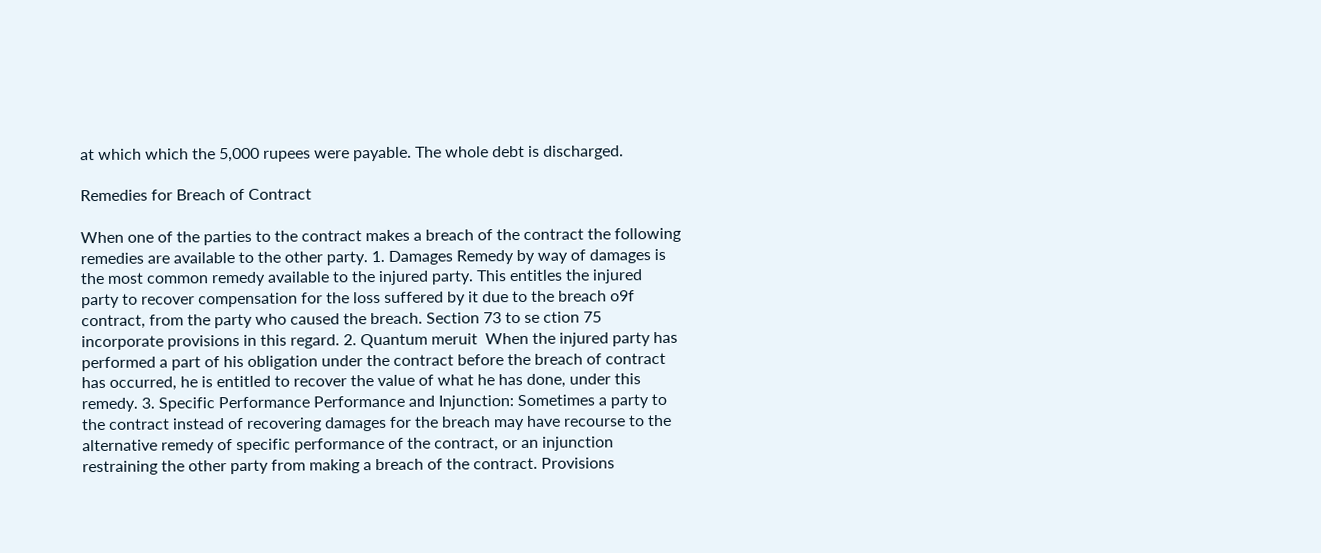at which which the 5,000 rupees were payable. The whole debt is discharged.

Remedies for Breach of Contract

When one of the parties to the contract makes a breach of the contract the following remedies are available to the other party. 1. Damages Remedy by way of damages is the most common remedy available to the injured party. This entitles the injured party to recover compensation for the loss suffered by it due to the breach o9f contract, from the party who caused the breach. Section 73 to se ction 75 incorporate provisions in this regard. 2. Quantum meruit  When the injured party has performed a part of his obligation under the contract before the breach of contract has occurred, he is entitled to recover the value of what he has done, under this remedy. 3. Specific Performance Performance and Injunction: Sometimes a party to the contract instead of recovering damages for the breach may have recourse to the alternative remedy of specific performance of the contract, or an injunction restraining the other party from making a breach of the contract. Provisions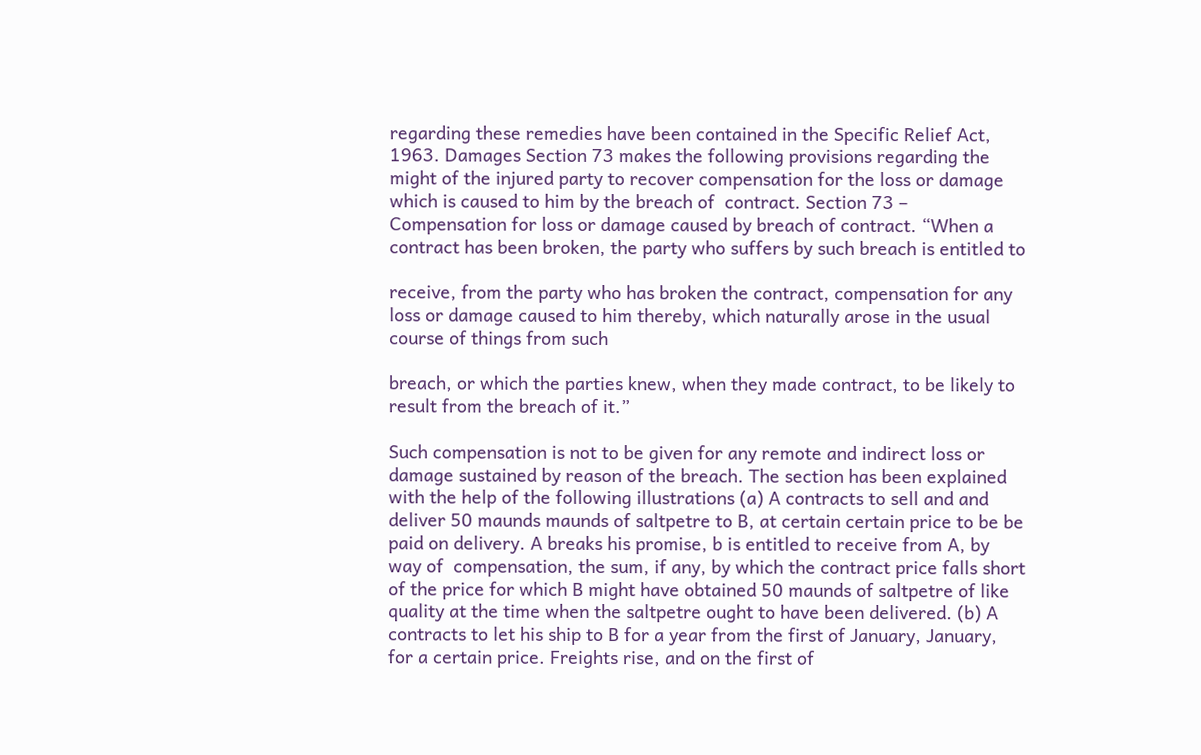regarding these remedies have been contained in the Specific Relief Act, 1963. Damages Section 73 makes the following provisions regarding the might of the injured party to recover compensation for the loss or damage which is caused to him by the breach of  contract. Section 73 – Compensation for loss or damage caused by breach of contract. “When a contract has been broken, the party who suffers by such breach is entitled to

receive, from the party who has broken the contract, compensation for any loss or damage caused to him thereby, which naturally arose in the usual course of things from such

breach, or which the parties knew, when they made contract, to be likely to result from the breach of it.”

Such compensation is not to be given for any remote and indirect loss or damage sustained by reason of the breach. The section has been explained with the help of the following illustrations (a) A contracts to sell and and deliver 50 maunds maunds of saltpetre to B, at certain certain price to be be paid on delivery. A breaks his promise, b is entitled to receive from A, by way of  compensation, the sum, if any, by which the contract price falls short of the price for which B might have obtained 50 maunds of saltpetre of like quality at the time when the saltpetre ought to have been delivered. (b) A contracts to let his ship to B for a year from the first of January, January, for a certain price. Freights rise, and on the first of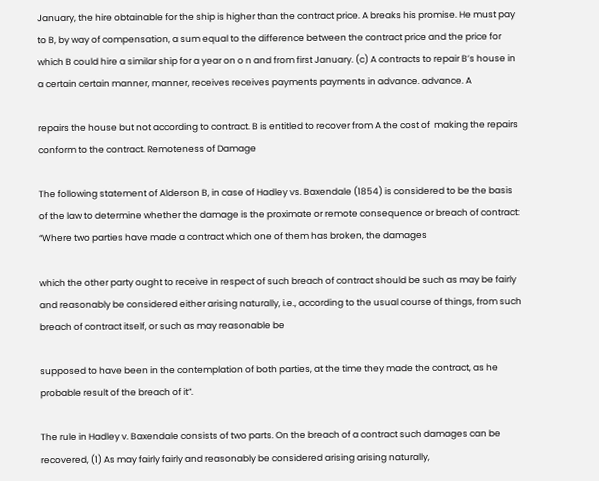January, the hire obtainable for the ship is higher than the contract price. A breaks his promise. He must pay to B, by way of compensation, a sum equal to the difference between the contract price and the price for which B could hire a similar ship for a year on o n and from first January. (c) A contracts to repair B’s house in a certain certain manner, manner, receives receives payments payments in advance. advance. A

repairs the house but not according to contract. B is entitled to recover from A the cost of  making the repairs conform to the contract. Remoteness of Damage

The following statement of Alderson B, in case of Hadley vs. Baxendale (1854) is considered to be the basis of the law to determine whether the damage is the proximate or remote consequence or breach of contract: “Where two parties have made a contract which one of them has broken, the damages

which the other party ought to receive in respect of such breach of contract should be such as may be fairly and reasonably be considered either arising naturally, i.e., according to the usual course of things, from such breach of contract itself, or such as may reasonable be

supposed to have been in the contemplation of both parties, at the time they made the contract, as he probable result of the breach of it”.

The rule in Hadley v. Baxendale consists of two parts. On the breach of a contract such damages can be recovered, (1) As may fairly fairly and reasonably be considered arising arising naturally,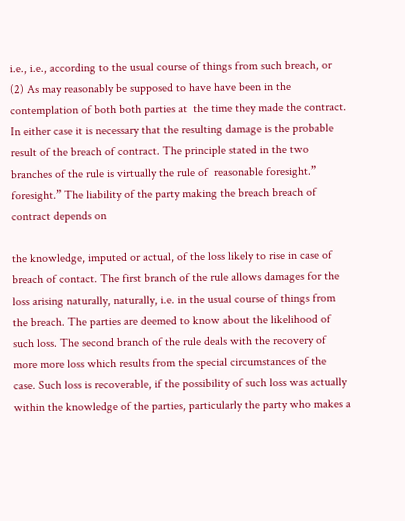i.e., i.e., according to the usual course of things from such breach, or (2) As may reasonably be supposed to have have been in the contemplation of both both parties at  the time they made the contract. In either case it is necessary that the resulting damage is the probable result of the breach of contract. The principle stated in the two branches of the rule is virtually the rule of  reasonable foresight.” foresight.” The liability of the party making the breach breach of contract depends on

the knowledge, imputed or actual, of the loss likely to rise in case of breach of contact. The first branch of the rule allows damages for the loss arising naturally, naturally, i.e. in the usual course of things from the breach. The parties are deemed to know about the likelihood of such loss. The second branch of the rule deals with the recovery of more more loss which results from the special circumstances of the case. Such loss is recoverable, if the possibility of such loss was actually within the knowledge of the parties, particularly the party who makes a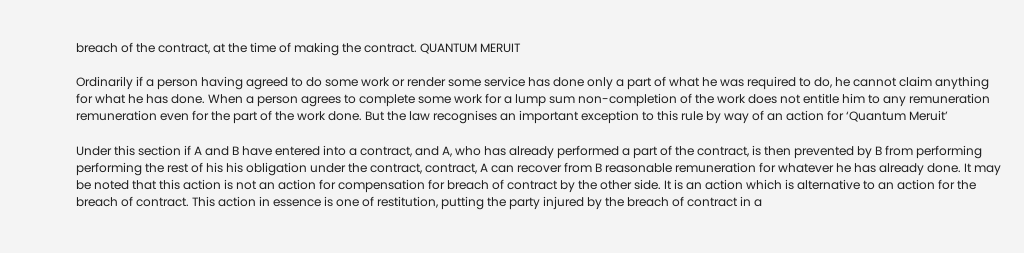breach of the contract, at the time of making the contract. QUANTUM MERUIT

Ordinarily if a person having agreed to do some work or render some service has done only a part of what he was required to do, he cannot claim anything for what he has done. When a person agrees to complete some work for a lump sum non-completion of the work does not entitle him to any remuneration remuneration even for the part of the work done. But the law recognises an important exception to this rule by way of an action for ‘Quantum Meruit’

Under this section if A and B have entered into a contract, and A, who has already performed a part of the contract, is then prevented by B from performing performing the rest of his his obligation under the contract, contract, A can recover from B reasonable remuneration for whatever he has already done. It may be noted that this action is not an action for compensation for breach of contract by the other side. It is an action which is alternative to an action for the breach of contract. This action in essence is one of restitution, putting the party injured by the breach of contract in a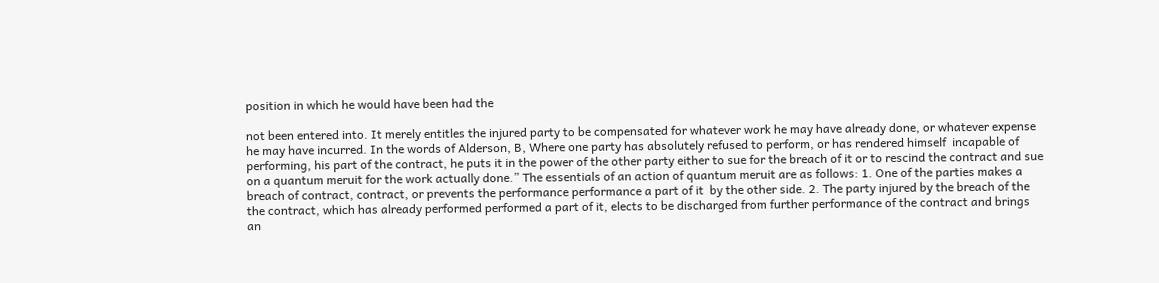position in which he would have been had the

not been entered into. It merely entitles the injured party to be compensated for whatever work he may have already done, or whatever expense he may have incurred. In the words of Alderson, B, Where one party has absolutely refused to perform, or has rendered himself  incapable of performing, his part of the contract, he puts it in the power of the other party either to sue for the breach of it or to rescind the contract and sue on a quantum meruit for the work actually done.” The essentials of an action of quantum meruit are as follows: 1. One of the parties makes a breach of contract, contract, or prevents the performance performance a part of it  by the other side. 2. The party injured by the breach of the the contract, which has already performed performed a part of it, elects to be discharged from further performance of the contract and brings an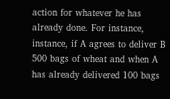action for whatever he has already done. For instance, instance, if A agrees to deliver B 500 bags of wheat and when A has already delivered 100 bags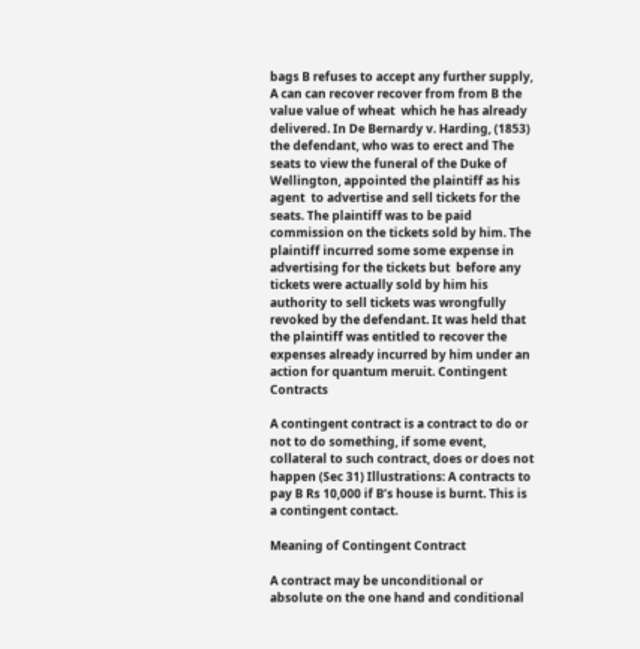bags B refuses to accept any further supply, A can can recover recover from from B the value value of wheat  which he has already delivered. In De Bernardy v. Harding, (1853) the defendant, who was to erect and The seats to view the funeral of the Duke of Wellington, appointed the plaintiff as his agent  to advertise and sell tickets for the seats. The plaintiff was to be paid commission on the tickets sold by him. The plaintiff incurred some some expense in advertising for the tickets but  before any tickets were actually sold by him his authority to sell tickets was wrongfully revoked by the defendant. It was held that the plaintiff was entitled to recover the expenses already incurred by him under an action for quantum meruit. Contingent Contracts

A contingent contract is a contract to do or not to do something, if some event, collateral to such contract, does or does not happen (Sec 31) Illustrations: A contracts to pay B Rs 10,000 if B’s house is burnt. This is a contingent contact.

Meaning of Contingent Contract

A contract may be unconditional or absolute on the one hand and conditional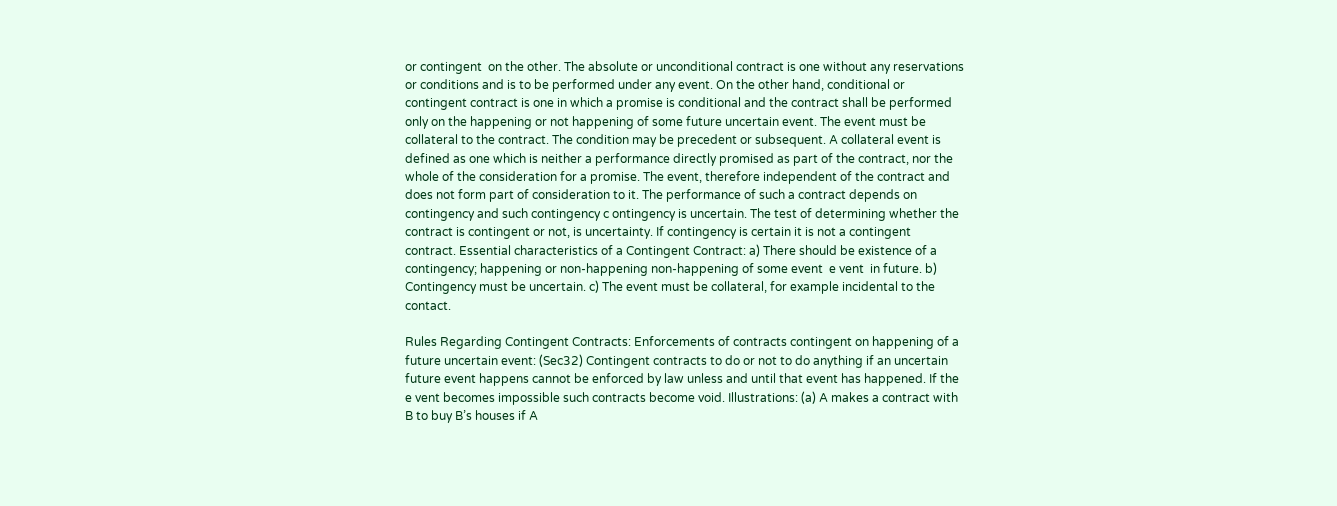or contingent  on the other. The absolute or unconditional contract is one without any reservations or conditions and is to be performed under any event. On the other hand, conditional or contingent contract is one in which a promise is conditional and the contract shall be performed only on the happening or not happening of some future uncertain event. The event must be collateral to the contract. The condition may be precedent or subsequent. A collateral event is defined as one which is neither a performance directly promised as part of the contract, nor the whole of the consideration for a promise. The event, therefore independent of the contract and does not form part of consideration to it. The performance of such a contract depends on contingency and such contingency c ontingency is uncertain. The test of determining whether the contract is contingent or not, is uncertainty. If contingency is certain it is not a contingent contract. Essential characteristics of a Contingent Contract: a) There should be existence of a contingency; happening or non-happening non-happening of some event  e vent  in future. b) Contingency must be uncertain. c) The event must be collateral, for example incidental to the contact.

Rules Regarding Contingent Contracts: Enforcements of contracts contingent on happening of a future uncertain event: (Sec32) Contingent contracts to do or not to do anything if an uncertain future event happens cannot be enforced by law unless and until that event has happened. If the e vent becomes impossible such contracts become void. Illustrations: (a) A makes a contract with B to buy B’s houses if A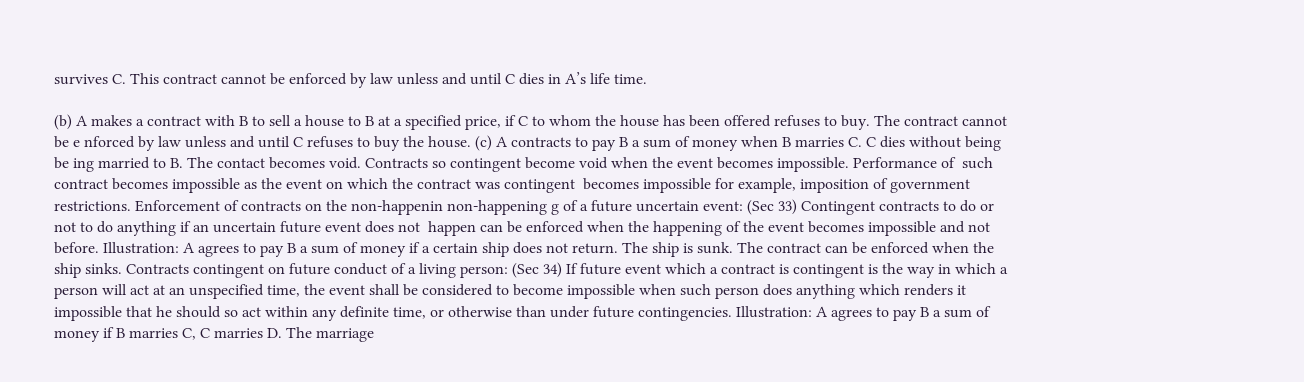survives C. This contract cannot be enforced by law unless and until C dies in A’s life time.

(b) A makes a contract with B to sell a house to B at a specified price, if C to whom the house has been offered refuses to buy. The contract cannot be e nforced by law unless and until C refuses to buy the house. (c) A contracts to pay B a sum of money when B marries C. C dies without being be ing married to B. The contact becomes void. Contracts so contingent become void when the event becomes impossible. Performance of  such contract becomes impossible as the event on which the contract was contingent  becomes impossible for example, imposition of government restrictions. Enforcement of contracts on the non-happenin non-happening g of a future uncertain event: (Sec 33) Contingent contracts to do or not to do anything if an uncertain future event does not  happen can be enforced when the happening of the event becomes impossible and not  before. Illustration: A agrees to pay B a sum of money if a certain ship does not return. The ship is sunk. The contract can be enforced when the ship sinks. Contracts contingent on future conduct of a living person: (Sec 34) If future event which a contract is contingent is the way in which a person will act at an unspecified time, the event shall be considered to become impossible when such person does anything which renders it impossible that he should so act within any definite time, or otherwise than under future contingencies. Illustration: A agrees to pay B a sum of money if B marries C, C marries D. The marriage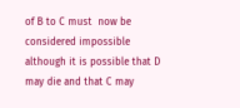of B to C must  now be considered impossible although it is possible that D may die and that C may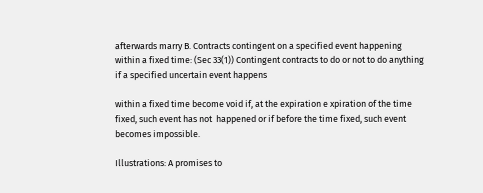afterwards marry B. Contracts contingent on a specified event happening within a fixed time: (Sec 33(1)) Contingent contracts to do or not to do anything if a specified uncertain event happens

within a fixed time become void if, at the expiration e xpiration of the time fixed, such event has not  happened or if before the time fixed, such event becomes impossible.

Illustrations: A promises to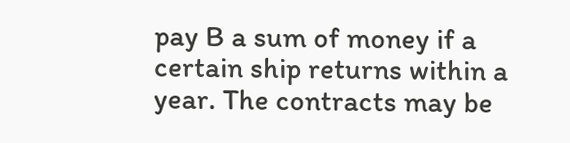pay B a sum of money if a certain ship returns within a year. The contracts may be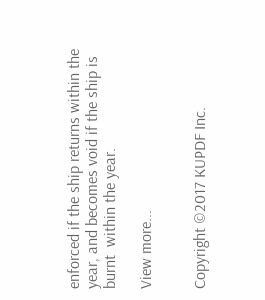enforced if the ship returns within the year, and becomes void if the ship is burnt  within the year.

View more...


Copyright ©2017 KUPDF Inc.